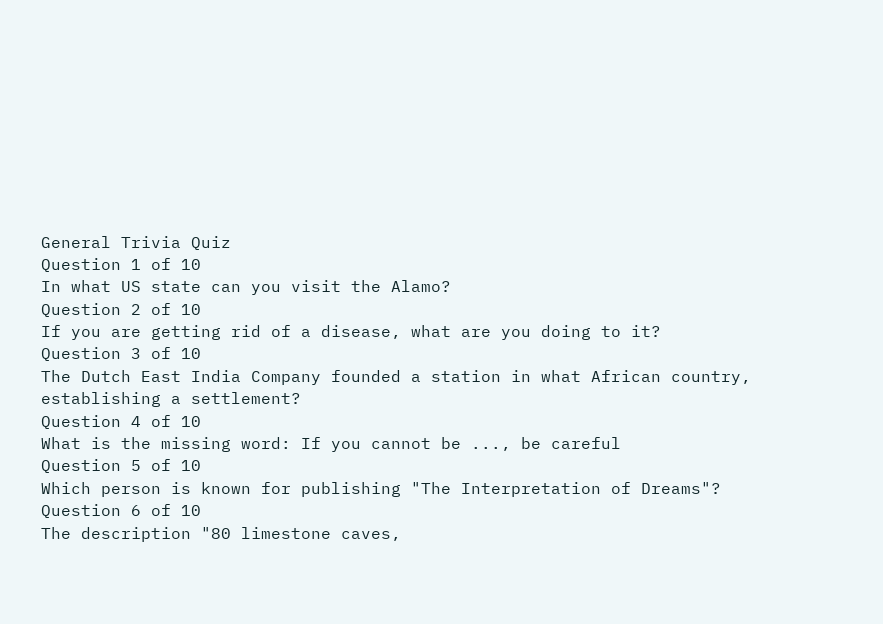General Trivia Quiz
Question 1 of 10
In what US state can you visit the Alamo?
Question 2 of 10
If you are getting rid of a disease, what are you doing to it?
Question 3 of 10
The Dutch East India Company founded a station in what African country, establishing a settlement?
Question 4 of 10
What is the missing word: If you cannot be ..., be careful
Question 5 of 10
Which person is known for publishing "The Interpretation of Dreams"?
Question 6 of 10
The description "80 limestone caves,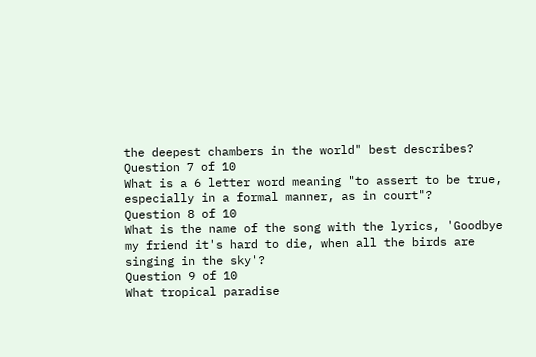the deepest chambers in the world" best describes?
Question 7 of 10
What is a 6 letter word meaning "to assert to be true, especially in a formal manner, as in court"?
Question 8 of 10
What is the name of the song with the lyrics, 'Goodbye my friend it's hard to die, when all the birds are singing in the sky'?
Question 9 of 10
What tropical paradise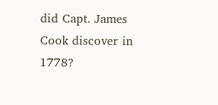did Capt. James Cook discover in 1778?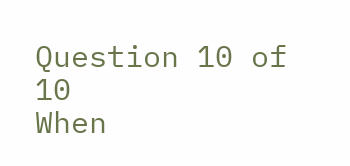Question 10 of 10
When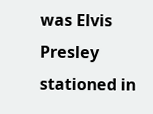was Elvis Presley stationed in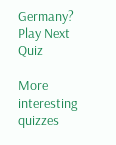Germany?
Play Next Quiz

More interesting quizzes